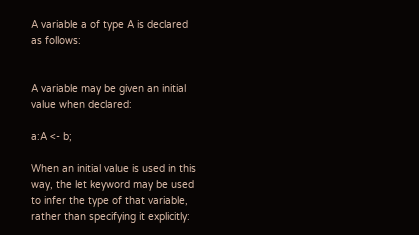A variable a of type A is declared as follows:


A variable may be given an initial value when declared:

a:A <- b;

When an initial value is used in this way, the let keyword may be used to infer the type of that variable, rather than specifying it explicitly: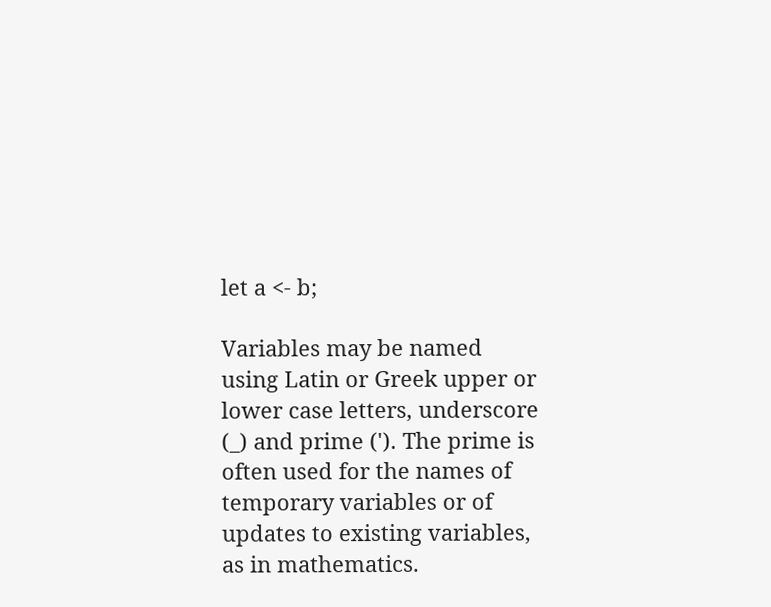let a <- b;

Variables may be named using Latin or Greek upper or lower case letters, underscore (_) and prime ('). The prime is often used for the names of temporary variables or of updates to existing variables, as in mathematics.